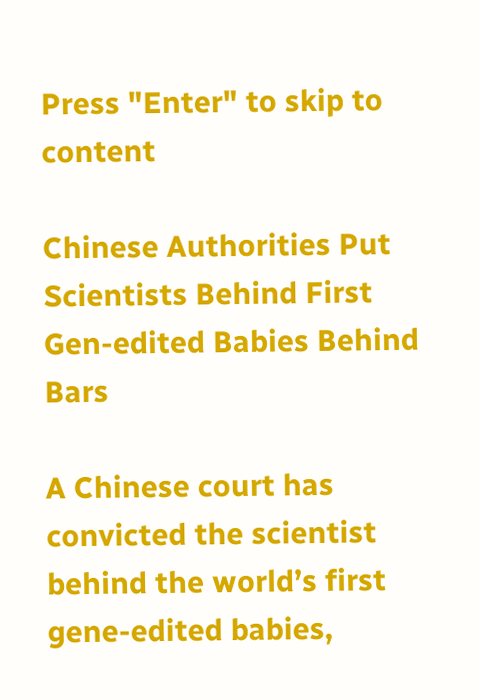Press "Enter" to skip to content

Chinese Authorities Put Scientists Behind First Gen-edited Babies Behind Bars

A Chinese court has convicted the scientist behind the world’s first gene-edited babies,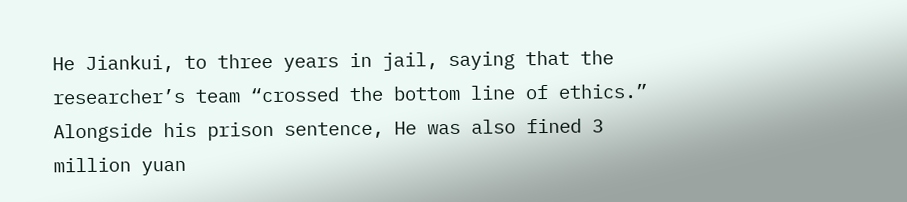He Jiankui, to three years in jail, saying that the researcher’s team “crossed the bottom line of ethics.” Alongside his prison sentence, He was also fined 3 million yuan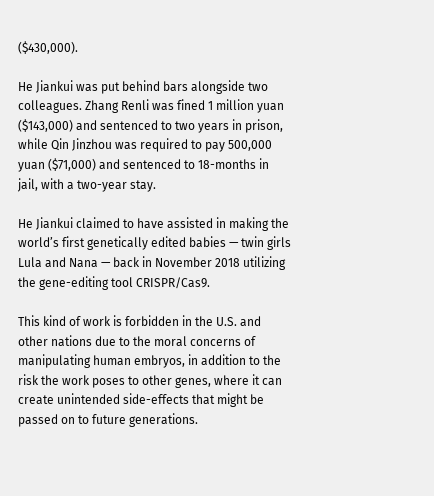($430,000).

He Jiankui was put behind bars alongside two colleagues. Zhang Renli was fined 1 million yuan ($143,000) and sentenced to two years in prison, while Qin Jinzhou was required to pay 500,000 yuan ($71,000) and sentenced to 18-months in jail, with a two-year stay.

He Jiankui claimed to have assisted in making the world’s first genetically edited babies — twin girls Lula and Nana — back in November 2018 utilizing the gene-editing tool CRISPR/Cas9.

This kind of work is forbidden in the U.S. and other nations due to the moral concerns of manipulating human embryos, in addition to the risk the work poses to other genes, where it can create unintended side-effects that might be passed on to future generations.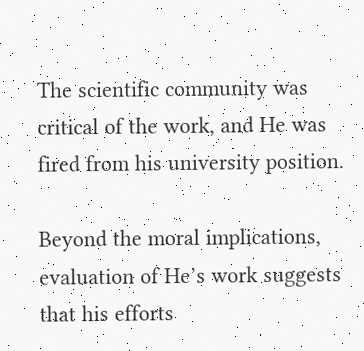The scientific community was critical of the work, and He was fired from his university position.

Beyond the moral implications, evaluation of He’s work suggests that his efforts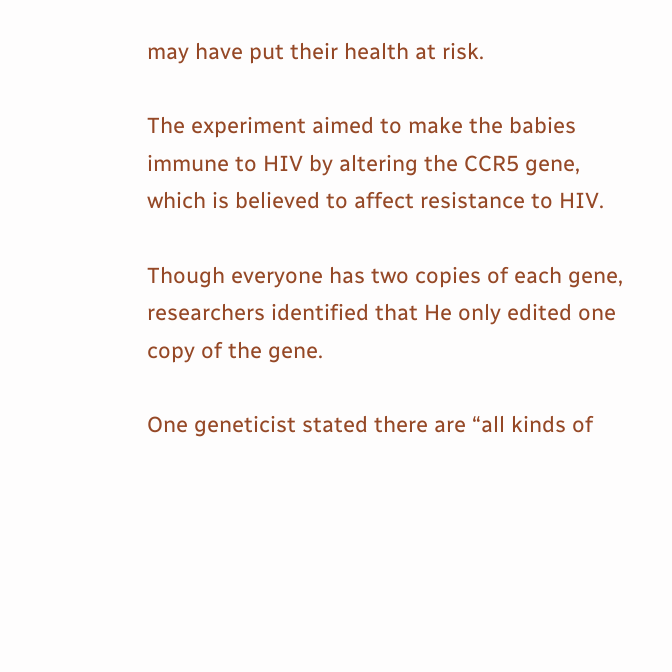may have put their health at risk.

The experiment aimed to make the babies immune to HIV by altering the CCR5 gene, which is believed to affect resistance to HIV.

Though everyone has two copies of each gene, researchers identified that He only edited one copy of the gene.

One geneticist stated there are “all kinds of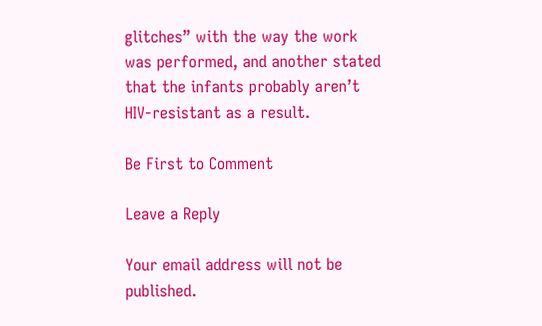glitches” with the way the work was performed, and another stated that the infants probably aren’t HIV-resistant as a result.

Be First to Comment

Leave a Reply

Your email address will not be published.